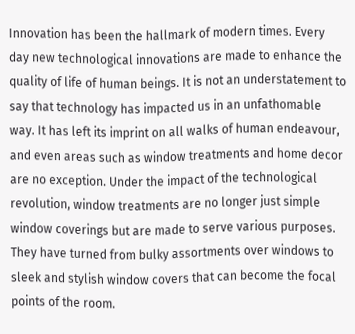Innovation has been the hallmark of modern times. Every day new technological innovations are made to enhance the quality of life of human beings. It is not an understatement to say that technology has impacted us in an unfathomable way. It has left its imprint on all walks of human endeavour, and even areas such as window treatments and home decor are no exception. Under the impact of the technological revolution, window treatments are no longer just simple window coverings but are made to serve various purposes. They have turned from bulky assortments over windows to sleek and stylish window covers that can become the focal points of the room.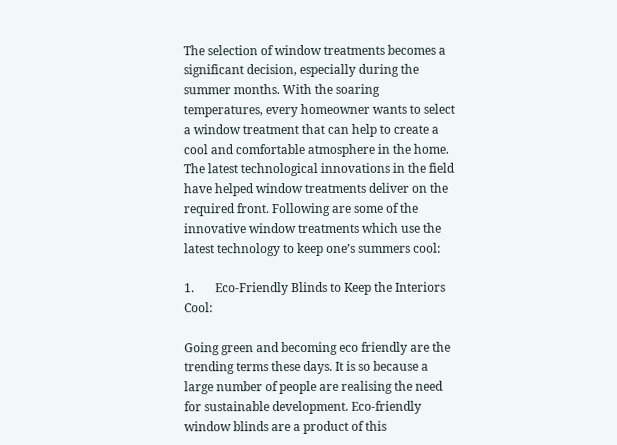The selection of window treatments becomes a significant decision, especially during the summer months. With the soaring temperatures, every homeowner wants to select a window treatment that can help to create a cool and comfortable atmosphere in the home. The latest technological innovations in the field have helped window treatments deliver on the required front. Following are some of the innovative window treatments which use the latest technology to keep one’s summers cool:

1.       Eco-Friendly Blinds to Keep the Interiors Cool:

Going green and becoming eco friendly are the trending terms these days. It is so because a large number of people are realising the need for sustainable development. Eco-friendly window blinds are a product of this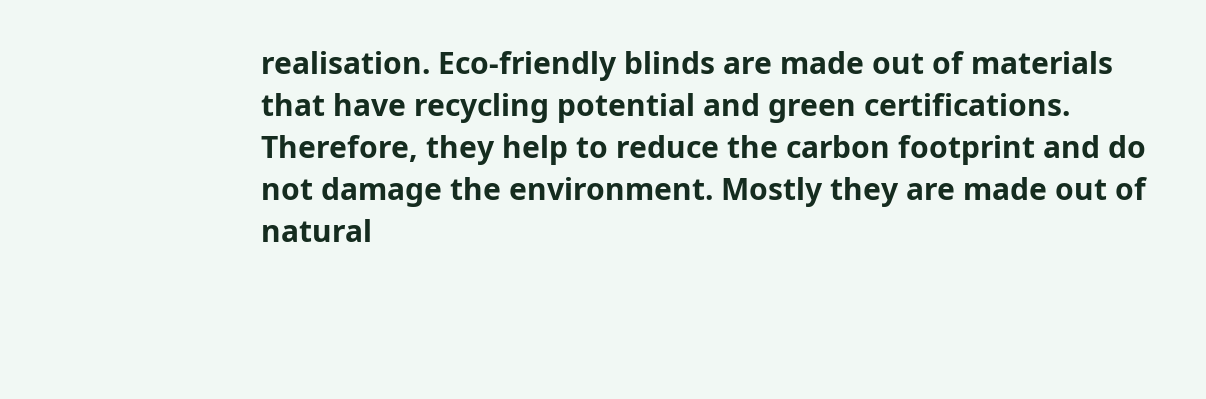realisation. Eco-friendly blinds are made out of materials that have recycling potential and green certifications. Therefore, they help to reduce the carbon footprint and do not damage the environment. Mostly they are made out of natural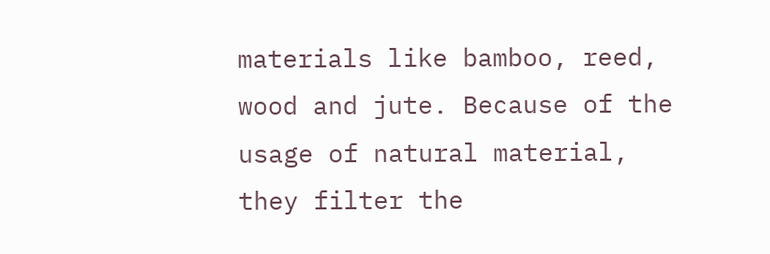materials like bamboo, reed, wood and jute. Because of the usage of natural material, they filter the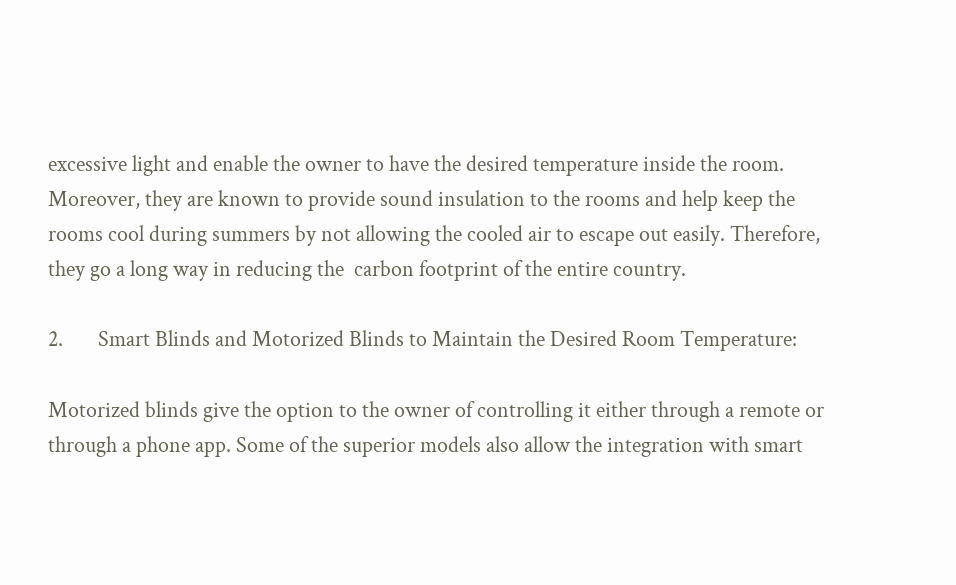excessive light and enable the owner to have the desired temperature inside the room. Moreover, they are known to provide sound insulation to the rooms and help keep the rooms cool during summers by not allowing the cooled air to escape out easily. Therefore, they go a long way in reducing the  carbon footprint of the entire country.

2.       Smart Blinds and Motorized Blinds to Maintain the Desired Room Temperature:

Motorized blinds give the option to the owner of controlling it either through a remote or through a phone app. Some of the superior models also allow the integration with smart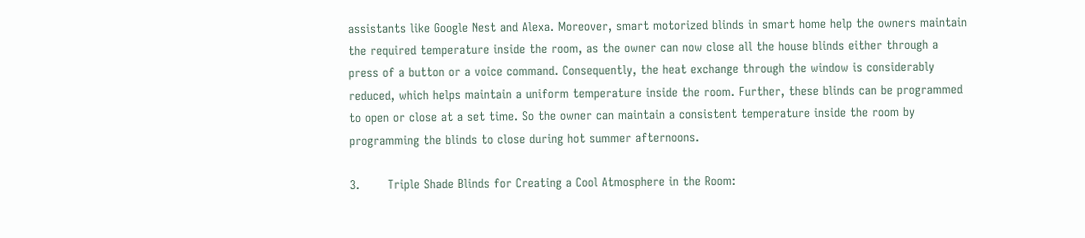assistants like Google Nest and Alexa. Moreover, smart motorized blinds in smart home help the owners maintain the required temperature inside the room, as the owner can now close all the house blinds either through a press of a button or a voice command. Consequently, the heat exchange through the window is considerably reduced, which helps maintain a uniform temperature inside the room. Further, these blinds can be programmed to open or close at a set time. So the owner can maintain a consistent temperature inside the room by programming the blinds to close during hot summer afternoons.

3.       Triple Shade Blinds for Creating a Cool Atmosphere in the Room: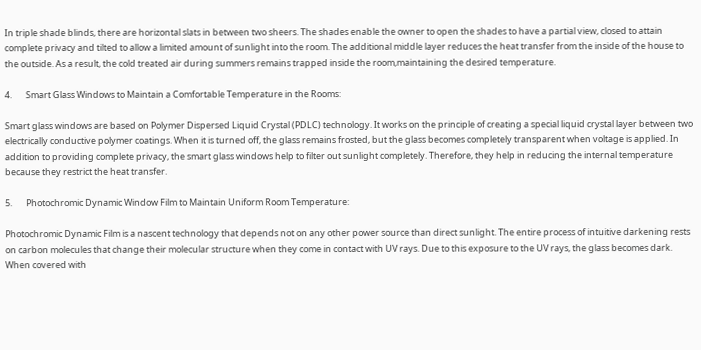In triple shade blinds, there are horizontal slats in between two sheers. The shades enable the owner to open the shades to have a partial view, closed to attain complete privacy and tilted to allow a limited amount of sunlight into the room. The additional middle layer reduces the heat transfer from the inside of the house to the outside. As a result, the cold treated air during summers remains trapped inside the room,maintaining the desired temperature.

4.       Smart Glass Windows to Maintain a Comfortable Temperature in the Rooms:

Smart glass windows are based on Polymer Dispersed Liquid Crystal (PDLC) technology. It works on the principle of creating a special liquid crystal layer between two electrically conductive polymer coatings. When it is turned off, the glass remains frosted, but the glass becomes completely transparent when voltage is applied. In addition to providing complete privacy, the smart glass windows help to filter out sunlight completely. Therefore, they help in reducing the internal temperature because they restrict the heat transfer.

5.       Photochromic Dynamic Window Film to Maintain Uniform Room Temperature:

Photochromic Dynamic Film is a nascent technology that depends not on any other power source than direct sunlight. The entire process of intuitive darkening rests on carbon molecules that change their molecular structure when they come in contact with UV rays. Due to this exposure to the UV rays, the glass becomes dark. When covered with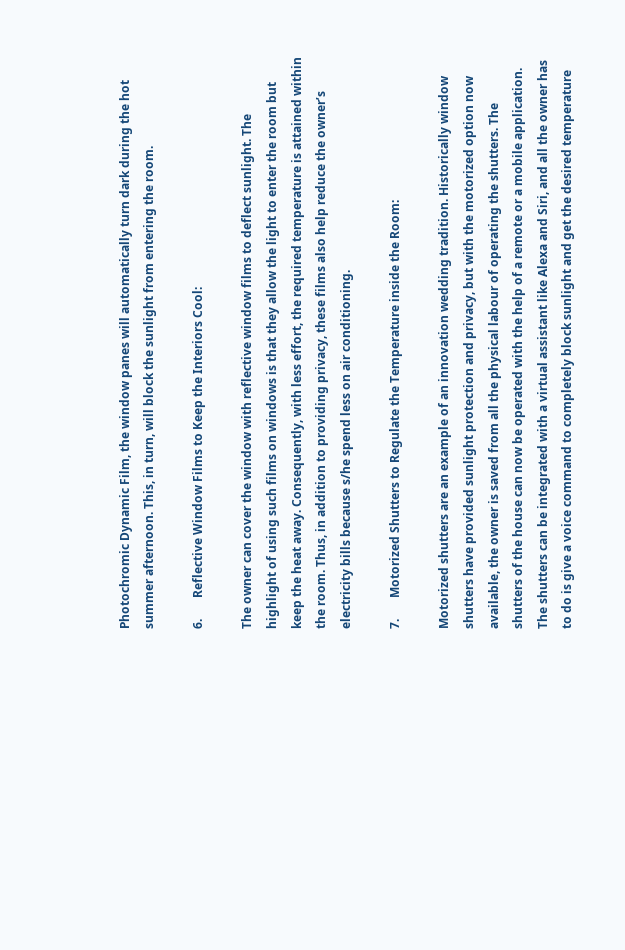Photochromic Dynamic Film, the window panes will automatically turn dark during the hot summer afternoon. This, in turn, will block the sunlight from entering the room.

6.       Reflective Window Films to Keep the Interiors Cool:

The owner can cover the window with reflective window films to deflect sunlight. The highlight of using such films on windows is that they allow the light to enter the room but keep the heat away. Consequently, with less effort, the required temperature is attained within the room. Thus, in addition to providing privacy, these films also help reduce the owner’s electricity bills because s/he spend less on air conditioning.

7.       Motorized Shutters to Regulate the Temperature inside the Room:

Motorized shutters are an example of an innovation wedding tradition. Historically window shutters have provided sunlight protection and privacy, but with the motorized option now available, the owner is saved from all the physical labour of operating the shutters. The shutters of the house can now be operated with the help of a remote or a mobile application. The shutters can be integrated with a virtual assistant like Alexa and Siri, and all the owner has to do is give a voice command to completely block sunlight and get the desired temperature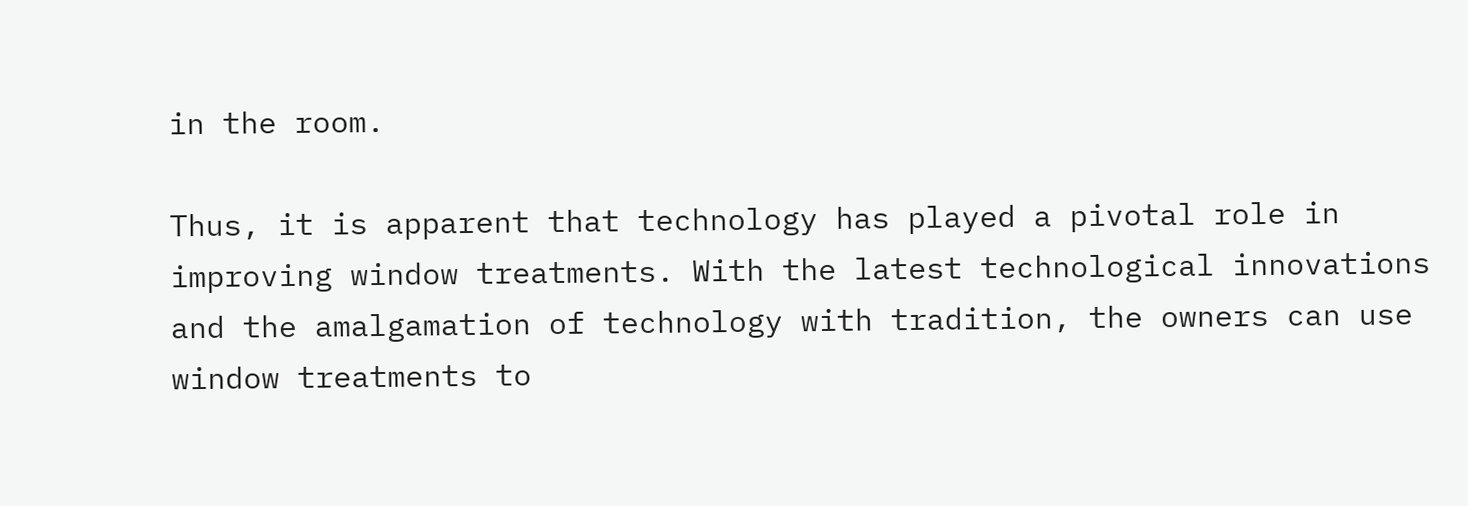in the room.

Thus, it is apparent that technology has played a pivotal role in improving window treatments. With the latest technological innovations and the amalgamation of technology with tradition, the owners can use window treatments to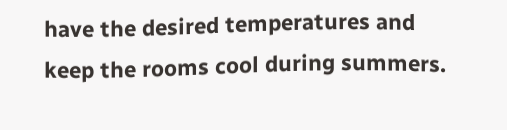have the desired temperatures and keep the rooms cool during summers.